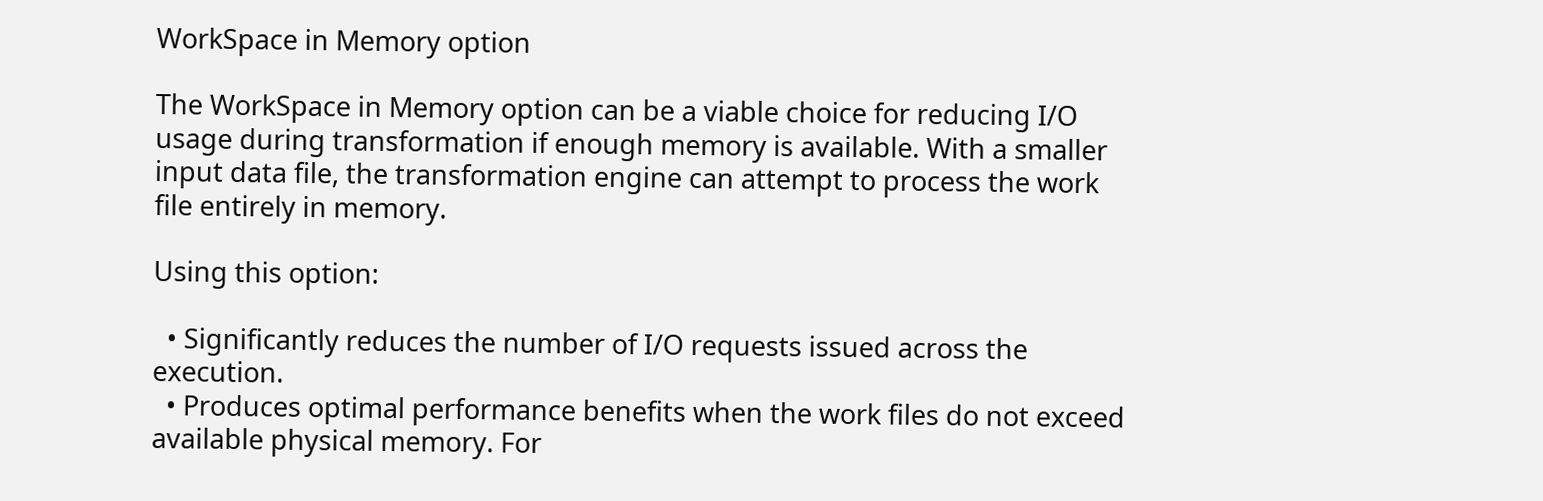WorkSpace in Memory option

The WorkSpace in Memory option can be a viable choice for reducing I/O usage during transformation if enough memory is available. With a smaller input data file, the transformation engine can attempt to process the work file entirely in memory.

Using this option:

  • Significantly reduces the number of I/O requests issued across the execution.
  • Produces optimal performance benefits when the work files do not exceed available physical memory. For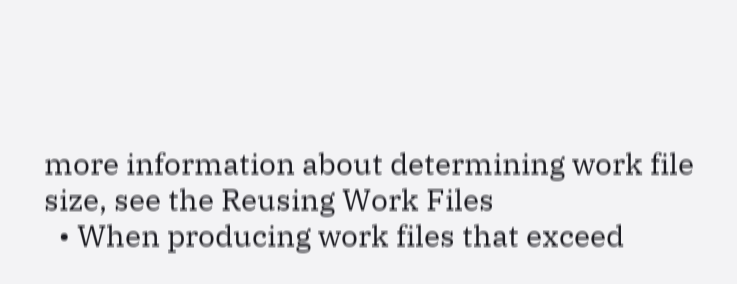more information about determining work file size, see the Reusing Work Files
  • When producing work files that exceed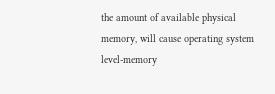the amount of available physical memory, will cause operating system level-memory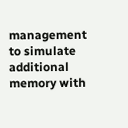management to simulate additional memory with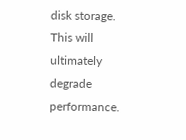disk storage. This will ultimately degrade performance.